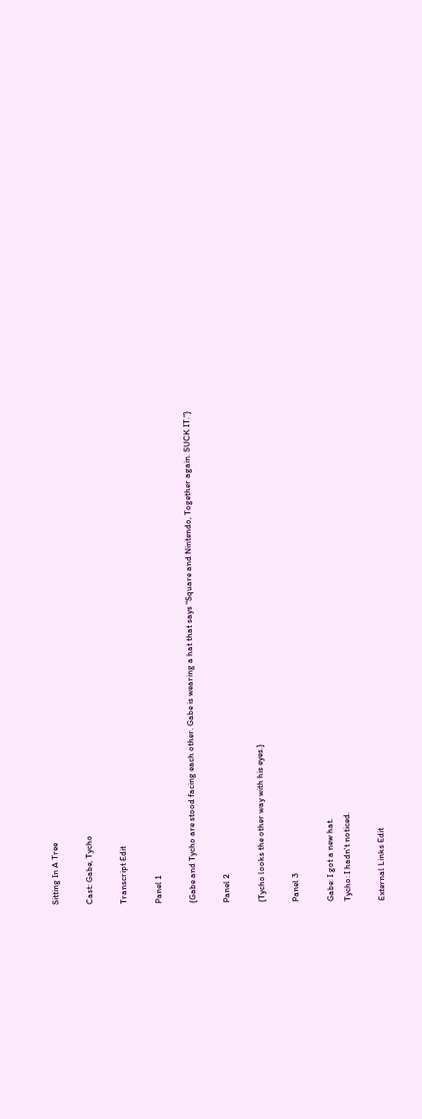Sitting In A Tree

Cast: Gabe, Tycho

Transcript Edit

Panel 1

{Gabe and Tycho are stood facing each other. Gabe is wearing a hat that says "Square and Nintendo, Together again. SUCK IT."}

Panel 2

{Tycho looks the other way with his eyes.}

Panel 3

Gabe: I got a new hat.
Tycho: I hadn't noticed.

External Links Edit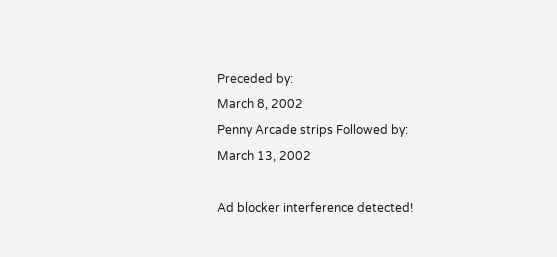Preceded by:
March 8, 2002
Penny Arcade strips Followed by:
March 13, 2002

Ad blocker interference detected!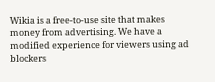Wikia is a free-to-use site that makes money from advertising. We have a modified experience for viewers using ad blockers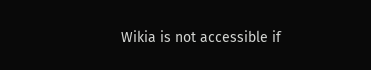Wikia is not accessible if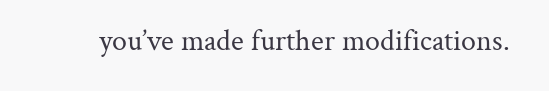you’ve made further modifications.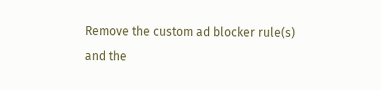Remove the custom ad blocker rule(s) and the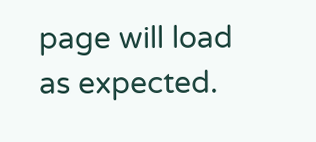page will load as expected.